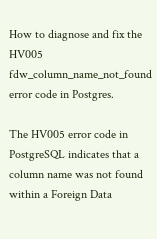How to diagnose and fix the HV005 fdw_column_name_not_found error code in Postgres.

The HV005 error code in PostgreSQL indicates that a column name was not found within a Foreign Data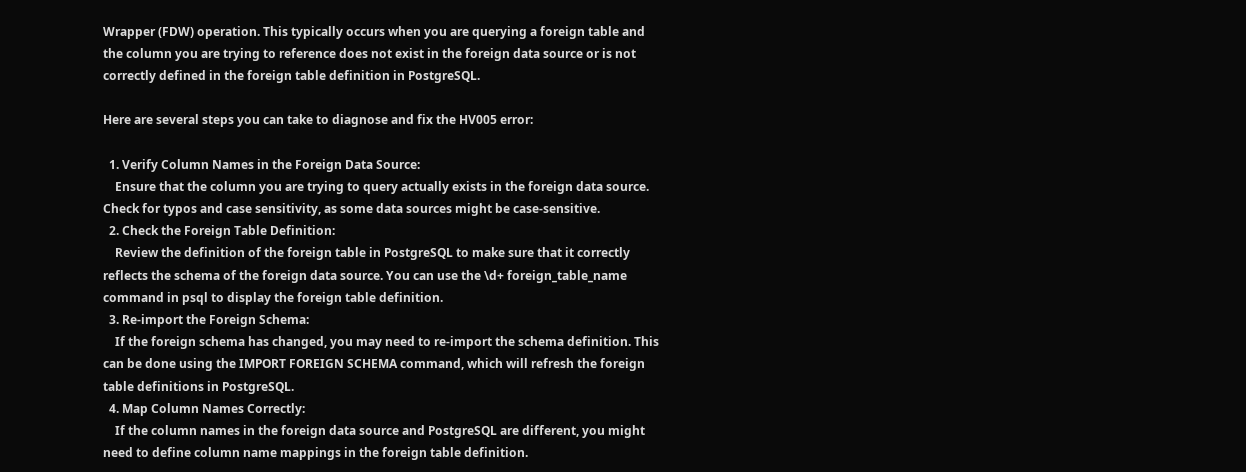Wrapper (FDW) operation. This typically occurs when you are querying a foreign table and the column you are trying to reference does not exist in the foreign data source or is not correctly defined in the foreign table definition in PostgreSQL.

Here are several steps you can take to diagnose and fix the HV005 error:

  1. Verify Column Names in the Foreign Data Source:
    Ensure that the column you are trying to query actually exists in the foreign data source. Check for typos and case sensitivity, as some data sources might be case-sensitive.
  2. Check the Foreign Table Definition:
    Review the definition of the foreign table in PostgreSQL to make sure that it correctly reflects the schema of the foreign data source. You can use the \d+ foreign_table_name command in psql to display the foreign table definition.
  3. Re-import the Foreign Schema:
    If the foreign schema has changed, you may need to re-import the schema definition. This can be done using the IMPORT FOREIGN SCHEMA command, which will refresh the foreign table definitions in PostgreSQL.
  4. Map Column Names Correctly:
    If the column names in the foreign data source and PostgreSQL are different, you might need to define column name mappings in the foreign table definition.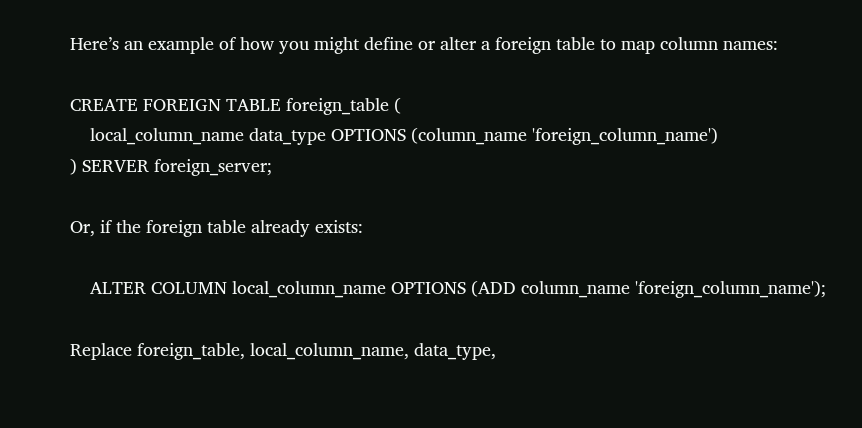Here’s an example of how you might define or alter a foreign table to map column names:

CREATE FOREIGN TABLE foreign_table (
    local_column_name data_type OPTIONS (column_name 'foreign_column_name')
) SERVER foreign_server;

Or, if the foreign table already exists:

    ALTER COLUMN local_column_name OPTIONS (ADD column_name 'foreign_column_name');

Replace foreign_table, local_column_name, data_type,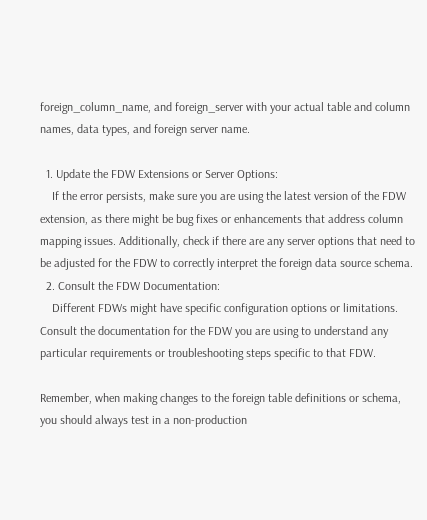foreign_column_name, and foreign_server with your actual table and column names, data types, and foreign server name.

  1. Update the FDW Extensions or Server Options:
    If the error persists, make sure you are using the latest version of the FDW extension, as there might be bug fixes or enhancements that address column mapping issues. Additionally, check if there are any server options that need to be adjusted for the FDW to correctly interpret the foreign data source schema.
  2. Consult the FDW Documentation:
    Different FDWs might have specific configuration options or limitations. Consult the documentation for the FDW you are using to understand any particular requirements or troubleshooting steps specific to that FDW.

Remember, when making changes to the foreign table definitions or schema, you should always test in a non-production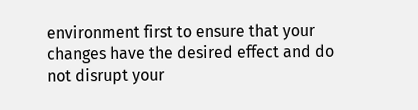environment first to ensure that your changes have the desired effect and do not disrupt your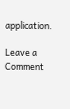application.

Leave a Comment